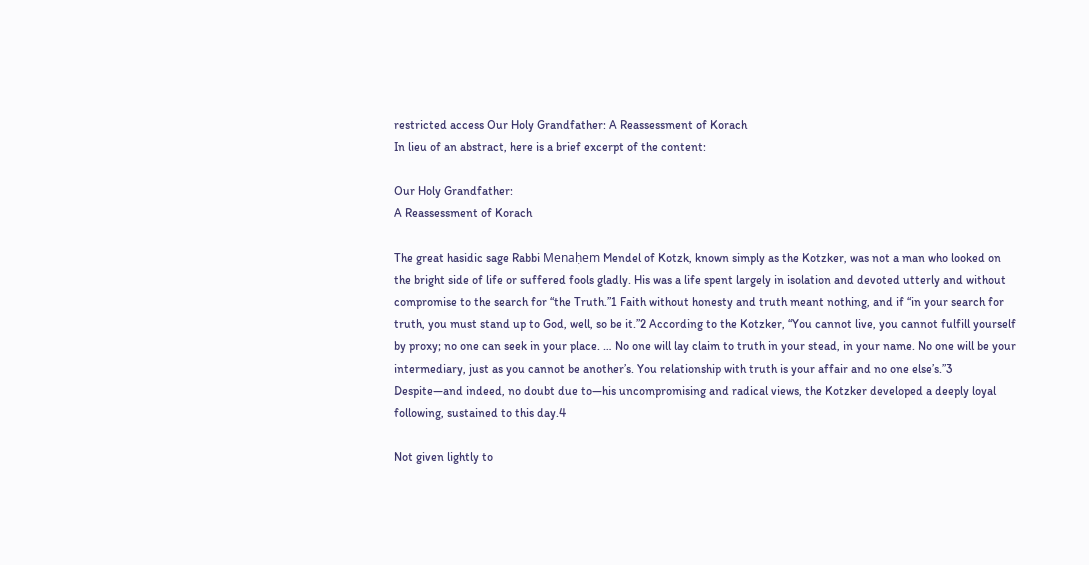restricted access Our Holy Grandfather: A Reassessment of Korach
In lieu of an abstract, here is a brief excerpt of the content:

Our Holy Grandfather:
A Reassessment of Korach

The great hasidic sage Rabbi Menaḥem Mendel of Kotzk, known simply as the Kotzker, was not a man who looked on the bright side of life or suffered fools gladly. His was a life spent largely in isolation and devoted utterly and without compromise to the search for “the Truth.”1 Faith without honesty and truth meant nothing, and if “in your search for truth, you must stand up to God, well, so be it.”2 According to the Kotzker, “You cannot live, you cannot fulfill yourself by proxy; no one can seek in your place. … No one will lay claim to truth in your stead, in your name. No one will be your intermediary, just as you cannot be another’s. You relationship with truth is your affair and no one else’s.”3 Despite—and indeed, no doubt due to—his uncompromising and radical views, the Kotzker developed a deeply loyal following, sustained to this day.4

Not given lightly to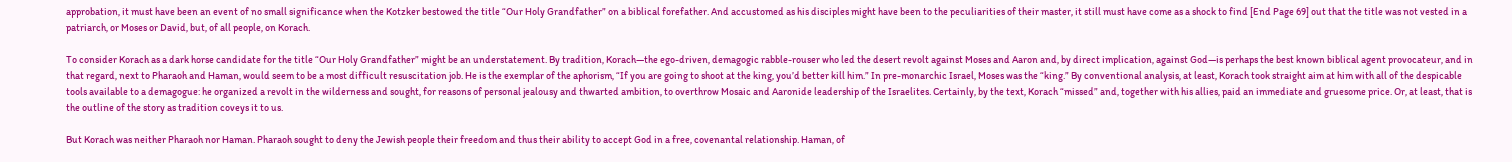approbation, it must have been an event of no small significance when the Kotzker bestowed the title “Our Holy Grandfather” on a biblical forefather. And accustomed as his disciples might have been to the peculiarities of their master, it still must have come as a shock to find [End Page 69] out that the title was not vested in a patriarch, or Moses or David, but, of all people, on Korach.

To consider Korach as a dark horse candidate for the title “Our Holy Grandfather” might be an understatement. By tradition, Korach—the ego-driven, demagogic rabble-rouser who led the desert revolt against Moses and Aaron and, by direct implication, against God—is perhaps the best known biblical agent provocateur, and in that regard, next to Pharaoh and Haman, would seem to be a most difficult resuscitation job. He is the exemplar of the aphorism, “If you are going to shoot at the king, you’d better kill him.” In pre-monarchic Israel, Moses was the “king.” By conventional analysis, at least, Korach took straight aim at him with all of the despicable tools available to a demagogue: he organized a revolt in the wilderness and sought, for reasons of personal jealousy and thwarted ambition, to overthrow Mosaic and Aaronide leadership of the Israelites. Certainly, by the text, Korach “missed” and, together with his allies, paid an immediate and gruesome price. Or, at least, that is the outline of the story as tradition coveys it to us.

But Korach was neither Pharaoh nor Haman. Pharaoh sought to deny the Jewish people their freedom and thus their ability to accept God in a free, covenantal relationship. Haman, of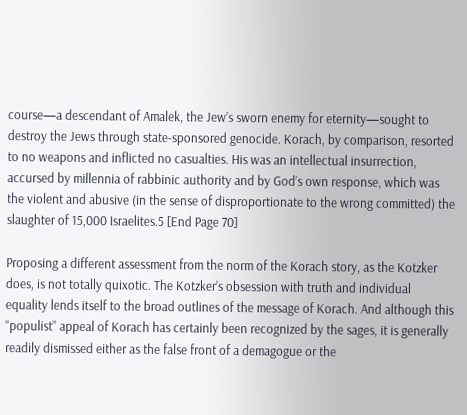course—a descendant of Amalek, the Jew’s sworn enemy for eternity—sought to destroy the Jews through state-sponsored genocide. Korach, by comparison, resorted to no weapons and inflicted no casualties. His was an intellectual insurrection, accursed by millennia of rabbinic authority and by God’s own response, which was the violent and abusive (in the sense of disproportionate to the wrong committed) the slaughter of 15,000 Israelites.5 [End Page 70]

Proposing a different assessment from the norm of the Korach story, as the Kotzker does, is not totally quixotic. The Kotzker’s obsession with truth and individual equality lends itself to the broad outlines of the message of Korach. And although this “populist” appeal of Korach has certainly been recognized by the sages, it is generally readily dismissed either as the false front of a demagogue or the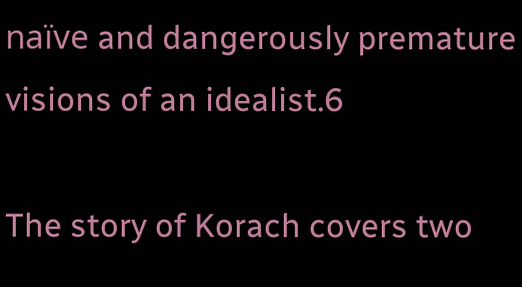naïve and dangerously premature visions of an idealist.6

The story of Korach covers two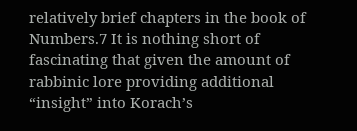relatively brief chapters in the book of Numbers.7 It is nothing short of fascinating that given the amount of rabbinic lore providing additional “insight” into Korach’s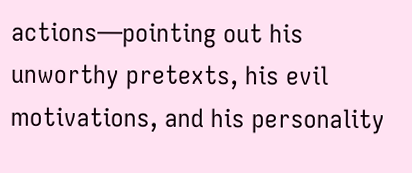actions—pointing out his unworthy pretexts, his evil motivations, and his personality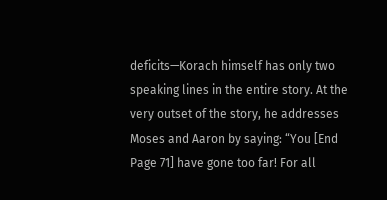deficits—Korach himself has only two speaking lines in the entire story. At the very outset of the story, he addresses Moses and Aaron by saying: “You [End Page 71] have gone too far! For all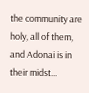the community are holy, all of them, and Adonai is in their midst...